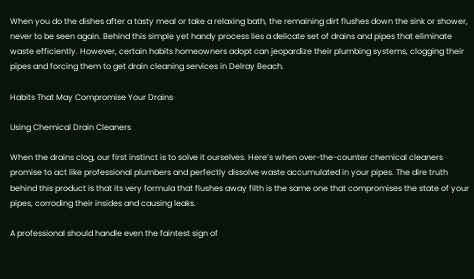When you do the dishes after a tasty meal or take a relaxing bath, the remaining dirt flushes down the sink or shower, never to be seen again. Behind this simple yet handy process lies a delicate set of drains and pipes that eliminate waste efficiently. However, certain habits homeowners adopt can jeopardize their plumbing systems, clogging their pipes and forcing them to get drain cleaning services in Delray Beach.

Habits That May Compromise Your Drains

Using Chemical Drain Cleaners

When the drains clog, our first instinct is to solve it ourselves. Here’s when over-the-counter chemical cleaners promise to act like professional plumbers and perfectly dissolve waste accumulated in your pipes. The dire truth behind this product is that its very formula that flushes away filth is the same one that compromises the state of your pipes, corroding their insides and causing leaks.

A professional should handle even the faintest sign of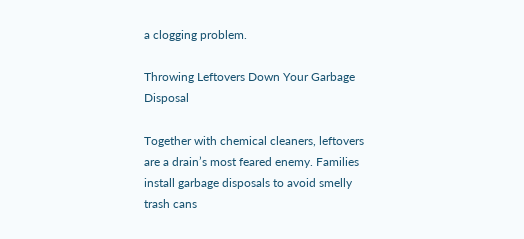a clogging problem.

Throwing Leftovers Down Your Garbage Disposal

Together with chemical cleaners, leftovers are a drain’s most feared enemy. Families install garbage disposals to avoid smelly trash cans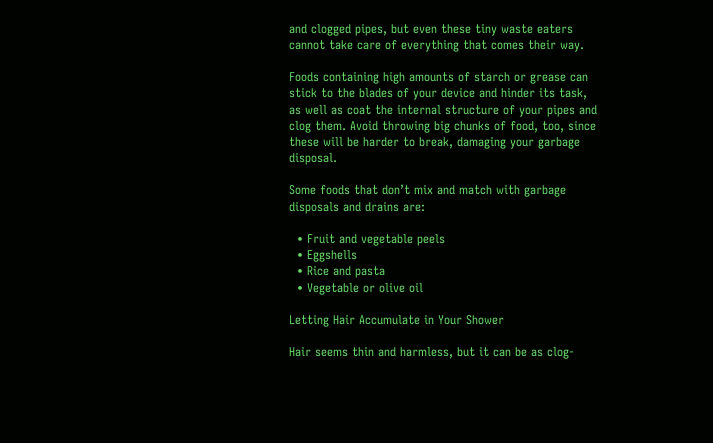and clogged pipes, but even these tiny waste eaters cannot take care of everything that comes their way.

Foods containing high amounts of starch or grease can stick to the blades of your device and hinder its task, as well as coat the internal structure of your pipes and clog them. Avoid throwing big chunks of food, too, since these will be harder to break, damaging your garbage disposal.

Some foods that don’t mix and match with garbage disposals and drains are:

  • Fruit and vegetable peels
  • Eggshells
  • Rice and pasta
  • Vegetable or olive oil

Letting Hair Accumulate in Your Shower

Hair seems thin and harmless, but it can be as clog-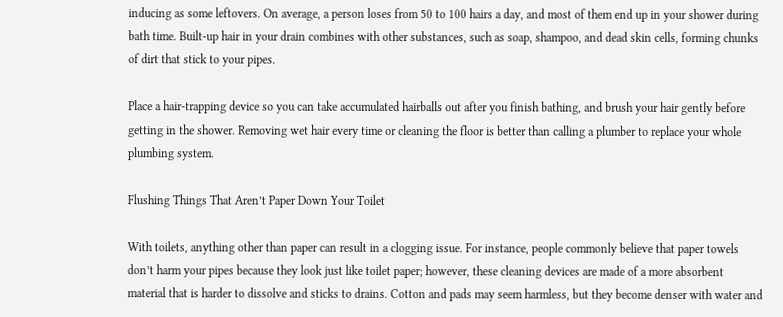inducing as some leftovers. On average, a person loses from 50 to 100 hairs a day, and most of them end up in your shower during bath time. Built-up hair in your drain combines with other substances, such as soap, shampoo, and dead skin cells, forming chunks of dirt that stick to your pipes.

Place a hair-trapping device so you can take accumulated hairballs out after you finish bathing, and brush your hair gently before getting in the shower. Removing wet hair every time or cleaning the floor is better than calling a plumber to replace your whole plumbing system.

Flushing Things That Aren’t Paper Down Your Toilet

With toilets, anything other than paper can result in a clogging issue. For instance, people commonly believe that paper towels don’t harm your pipes because they look just like toilet paper; however, these cleaning devices are made of a more absorbent material that is harder to dissolve and sticks to drains. Cotton and pads may seem harmless, but they become denser with water and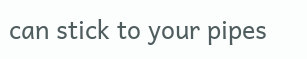can stick to your pipes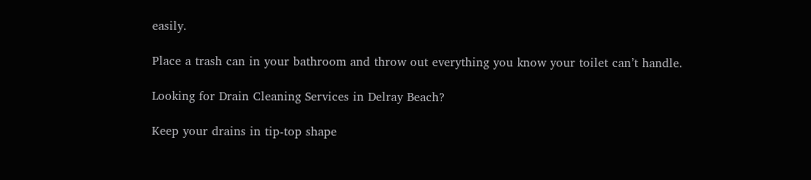easily.

Place a trash can in your bathroom and throw out everything you know your toilet can’t handle.

Looking for Drain Cleaning Services in Delray Beach?

Keep your drains in tip-top shape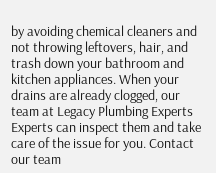by avoiding chemical cleaners and not throwing leftovers, hair, and trash down your bathroom and kitchen appliances. When your drains are already clogged, our team at Legacy Plumbing Experts Experts can inspect them and take care of the issue for you. Contact our team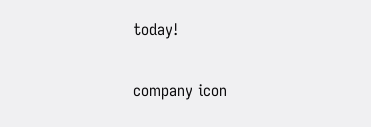today!

company icon